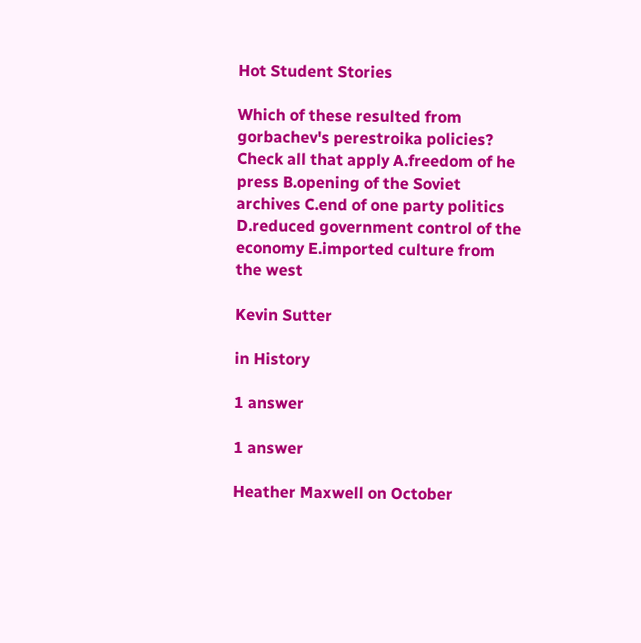Hot Student Stories

Which of these resulted from gorbachev's perestroika policies? Check all that apply A.freedom of he press B.opening of the Soviet archives C.end of one party politics D.reduced government control of the economy E.imported culture from the west

Kevin Sutter

in History

1 answer

1 answer

Heather Maxwell on October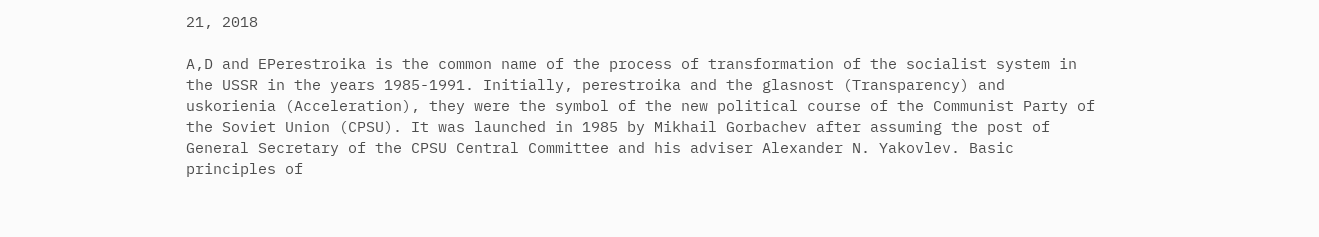21, 2018

A,D and EPerestroika is the common name of the process of transformation of the socialist system in the USSR in the years 1985-1991. Initially, perestroika and the glasnost (Transparency) and uskorienia (Acceleration), they were the symbol of the new political course of the Communist Party of the Soviet Union (CPSU). It was launched in 1985 by Mikhail Gorbachev after assuming the post of General Secretary of the CPSU Central Committee and his adviser Alexander N. Yakovlev. Basic principles of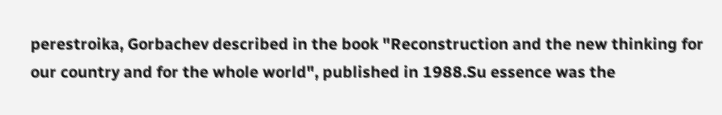perestroika, Gorbachev described in the book "Reconstruction and the new thinking for our country and for the whole world", published in 1988.Su essence was the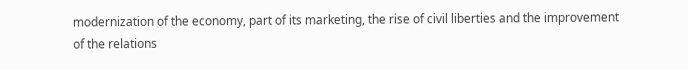modernization of the economy, part of its marketing, the rise of civil liberties and the improvement of the relations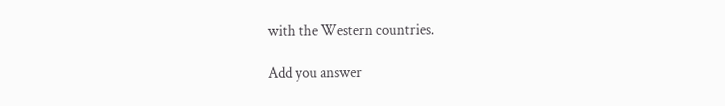with the Western countries.

Add you answer